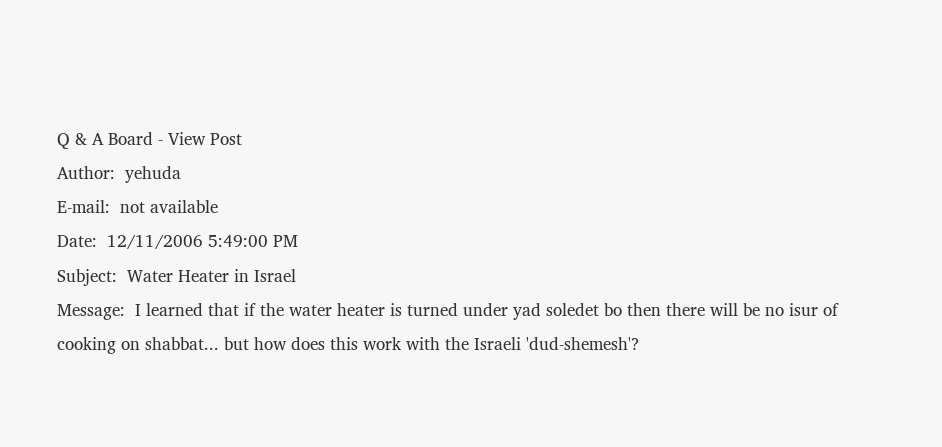Q & A Board - View Post
Author:  yehuda
E-mail:  not available
Date:  12/11/2006 5:49:00 PM
Subject:  Water Heater in Israel
Message:  I learned that if the water heater is turned under yad soledet bo then there will be no isur of cooking on shabbat... but how does this work with the Israeli 'dud-shemesh'?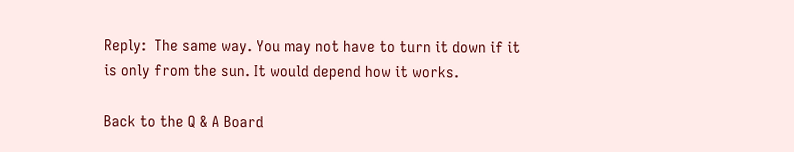Reply:  The same way. You may not have to turn it down if it is only from the sun. It would depend how it works.

Back to the Q & A Board